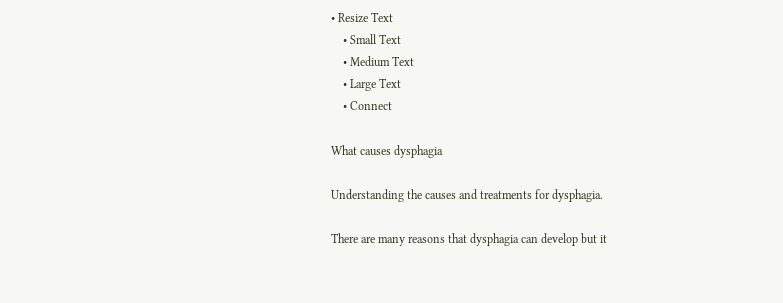• Resize Text
    • Small Text
    • Medium Text
    • Large Text
    • Connect

What causes dysphagia

Understanding the causes and treatments for dysphagia.

There are many reasons that dysphagia can develop but it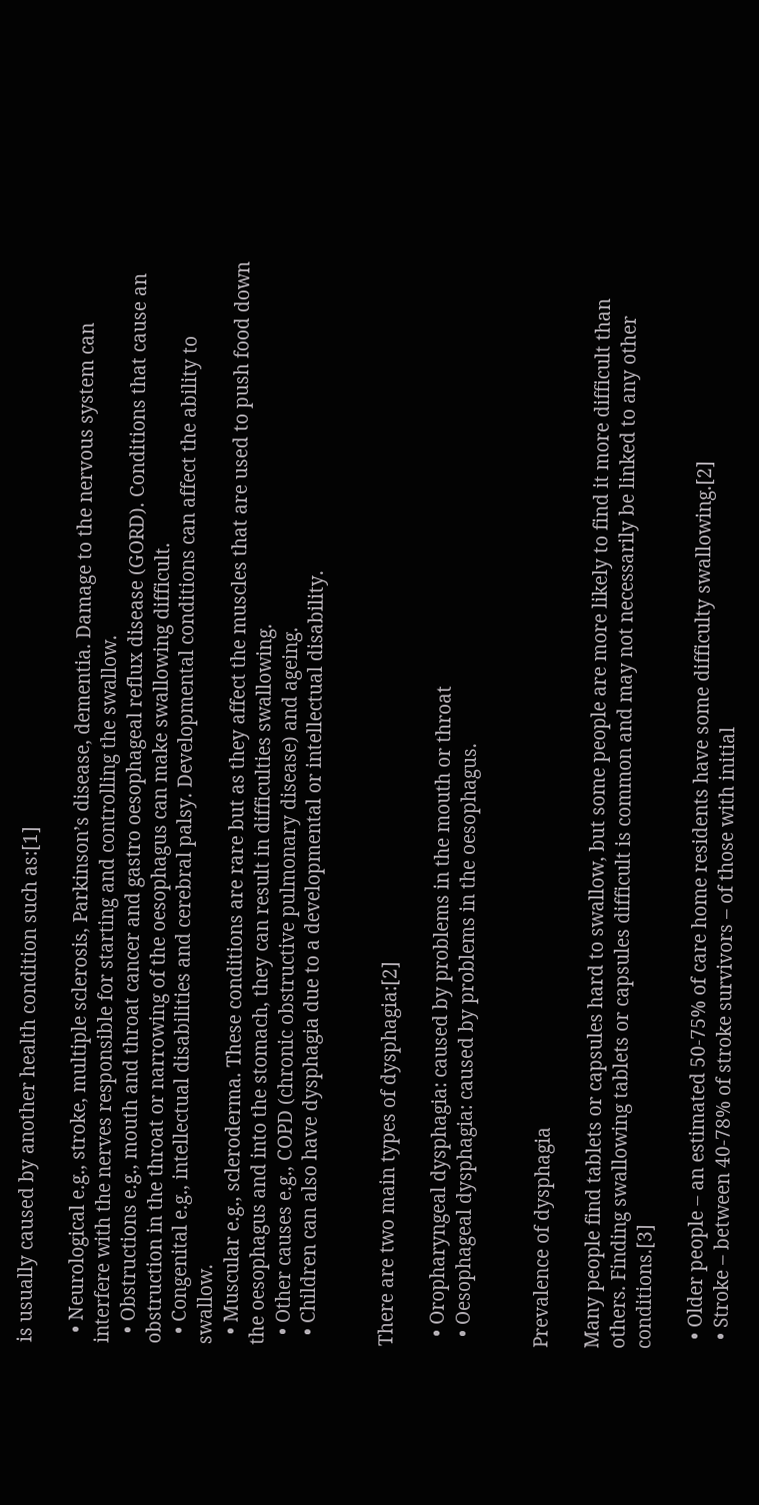is usually caused by another health condition such as:[1]

  • Neurological e.g., stroke, multiple sclerosis, Parkinson’s disease, dementia. Damage to the nervous system can interfere with the nerves responsible for starting and controlling the swallow.
  • Obstructions e.g., mouth and throat cancer and gastro oesophageal reflux disease (GORD). Conditions that cause an obstruction in the throat or narrowing of the oesophagus can make swallowing difficult.
  • Congenital e.g., intellectual disabilities and cerebral palsy. Developmental conditions can affect the ability to swallow.
  • Muscular e.g., scleroderma. These conditions are rare but as they affect the muscles that are used to push food down the oesophagus and into the stomach, they can result in difficulties swallowing.
  • Other causes e.g., COPD (chronic obstructive pulmonary disease) and ageing.
  • Children can also have dysphagia due to a developmental or intellectual disability.


There are two main types of dysphagia:[2]

  • Oropharyngeal dysphagia: caused by problems in the mouth or throat
  • Oesophageal dysphagia: caused by problems in the oesophagus.


Prevalence of dysphagia

Many people find tablets or capsules hard to swallow, but some people are more likely to find it more difficult than others. Finding swallowing tablets or capsules difficult is common and may not necessarily be linked to any other conditions.[3]

  • Older people – an estimated 50-75% of care home residents have some difficulty swallowing.[2]
  • Stroke – between 40-78% of stroke survivors – of those with initial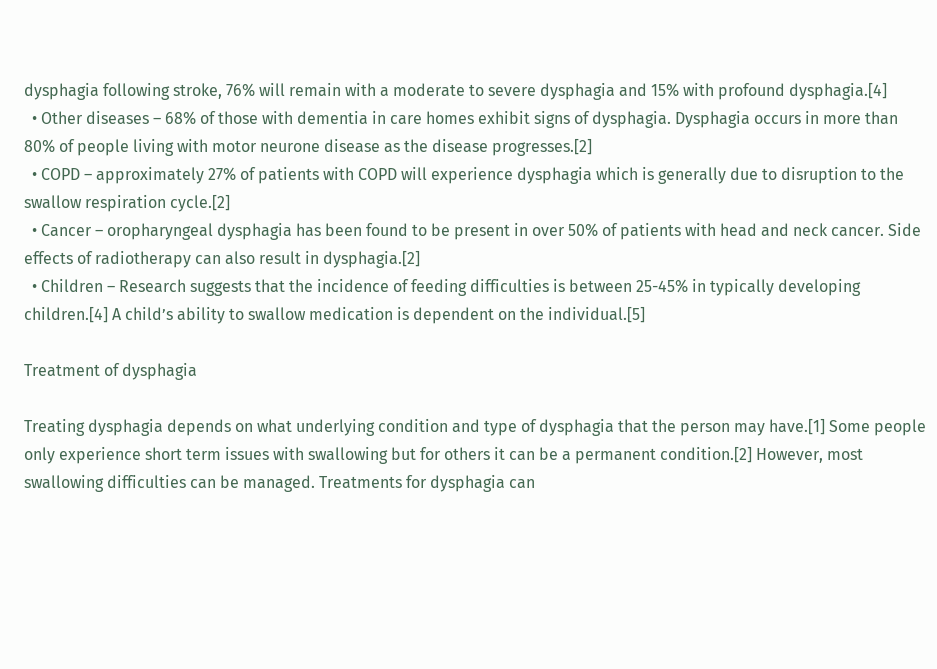dysphagia following stroke, 76% will remain with a moderate to severe dysphagia and 15% with profound dysphagia.[4]
  • Other diseases – 68% of those with dementia in care homes exhibit signs of dysphagia. Dysphagia occurs in more than 80% of people living with motor neurone disease as the disease progresses.[2]
  • COPD – approximately 27% of patients with COPD will experience dysphagia which is generally due to disruption to the swallow respiration cycle.[2]
  • Cancer – oropharyngeal dysphagia has been found to be present in over 50% of patients with head and neck cancer. Side effects of radiotherapy can also result in dysphagia.[2]
  • Children – Research suggests that the incidence of feeding difficulties is between 25-45% in typically developing children.[4] A child’s ability to swallow medication is dependent on the individual.[5]

Treatment of dysphagia

Treating dysphagia depends on what underlying condition and type of dysphagia that the person may have.[1] Some people only experience short term issues with swallowing but for others it can be a permanent condition.[2] However, most swallowing difficulties can be managed. Treatments for dysphagia can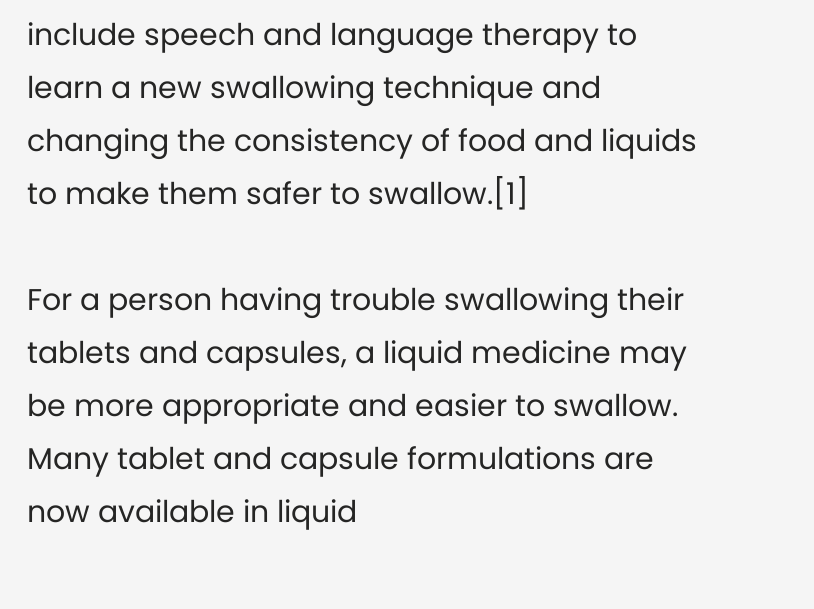include speech and language therapy to learn a new swallowing technique and changing the consistency of food and liquids to make them safer to swallow.[1]

For a person having trouble swallowing their tablets and capsules, a liquid medicine may be more appropriate and easier to swallow. Many tablet and capsule formulations are now available in liquid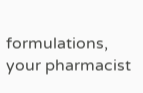formulations, your pharmacist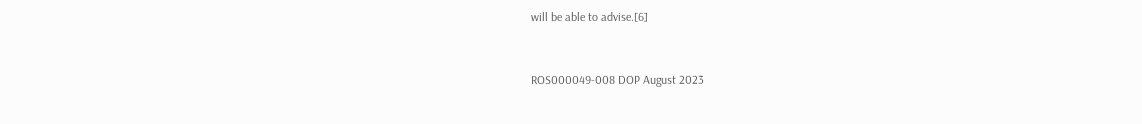will be able to advise.[6]


ROS000049-008 DOP August 2023